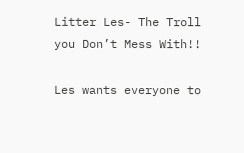Litter Les- The Troll you Don’t Mess With!!

Les wants everyone to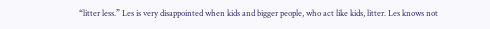“litter less.” Les is very disappointed when kids and bigger people, who act like kids, litter. Les knows not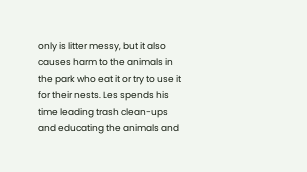only is litter messy, but it also causes harm to the animals in the park who eat it or try to use it for their nests. Les spends his time leading trash clean-ups and educating the animals and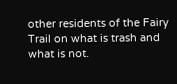other residents of the Fairy Trail on what is trash and what is not.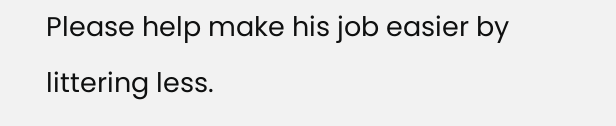Please help make his job easier by littering less.